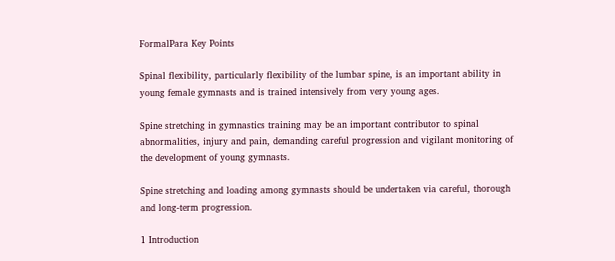FormalPara Key Points

Spinal flexibility, particularly flexibility of the lumbar spine, is an important ability in young female gymnasts and is trained intensively from very young ages.

Spine stretching in gymnastics training may be an important contributor to spinal abnormalities, injury and pain, demanding careful progression and vigilant monitoring of the development of young gymnasts.

Spine stretching and loading among gymnasts should be undertaken via careful, thorough and long-term progression.

1 Introduction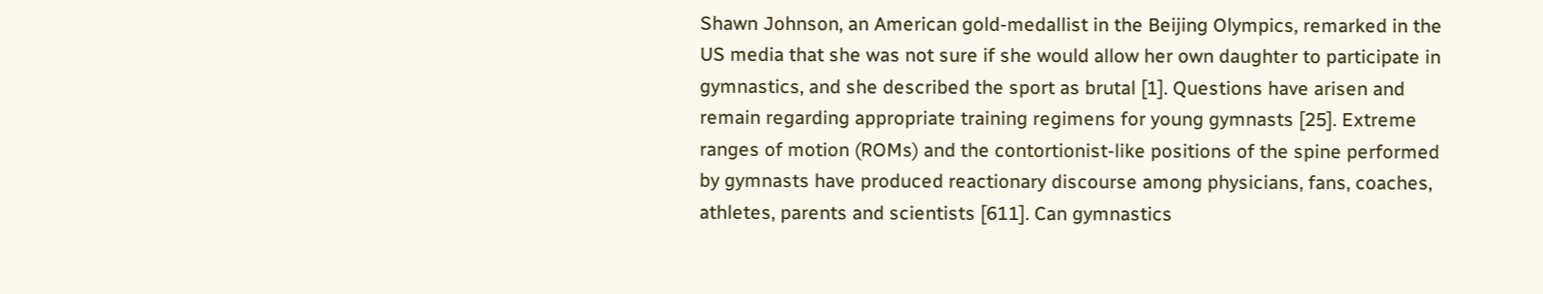Shawn Johnson, an American gold-medallist in the Beijing Olympics, remarked in the US media that she was not sure if she would allow her own daughter to participate in gymnastics, and she described the sport as brutal [1]. Questions have arisen and remain regarding appropriate training regimens for young gymnasts [25]. Extreme ranges of motion (ROMs) and the contortionist-like positions of the spine performed by gymnasts have produced reactionary discourse among physicians, fans, coaches, athletes, parents and scientists [611]. Can gymnastics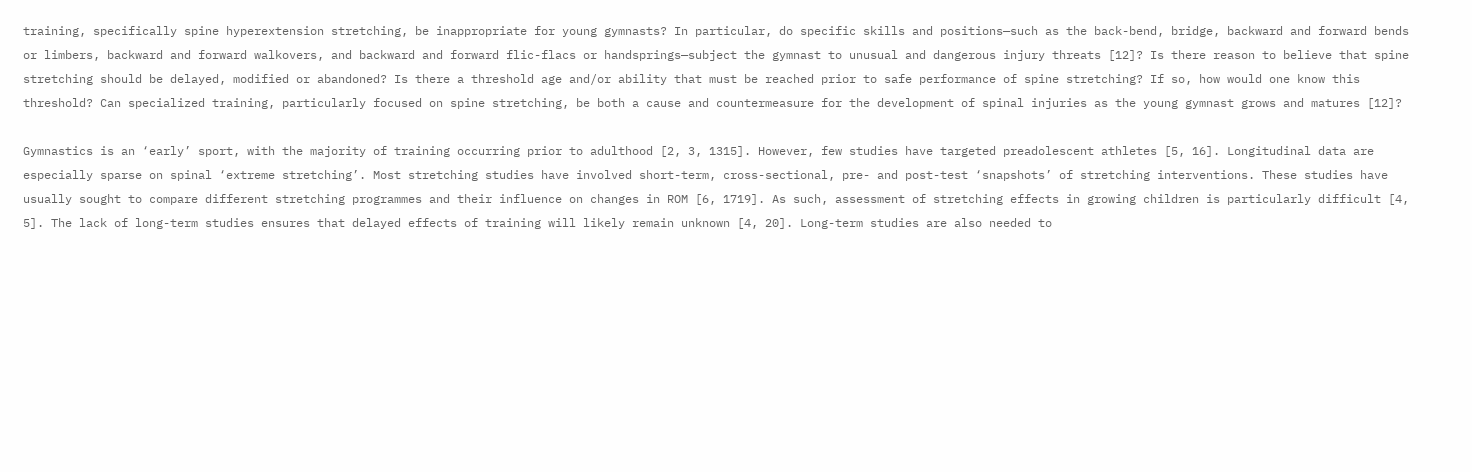training, specifically spine hyperextension stretching, be inappropriate for young gymnasts? In particular, do specific skills and positions—such as the back-bend, bridge, backward and forward bends or limbers, backward and forward walkovers, and backward and forward flic-flacs or handsprings—subject the gymnast to unusual and dangerous injury threats [12]? Is there reason to believe that spine stretching should be delayed, modified or abandoned? Is there a threshold age and/or ability that must be reached prior to safe performance of spine stretching? If so, how would one know this threshold? Can specialized training, particularly focused on spine stretching, be both a cause and countermeasure for the development of spinal injuries as the young gymnast grows and matures [12]?

Gymnastics is an ‘early’ sport, with the majority of training occurring prior to adulthood [2, 3, 1315]. However, few studies have targeted preadolescent athletes [5, 16]. Longitudinal data are especially sparse on spinal ‘extreme stretching’. Most stretching studies have involved short-term, cross-sectional, pre- and post-test ‘snapshots’ of stretching interventions. These studies have usually sought to compare different stretching programmes and their influence on changes in ROM [6, 1719]. As such, assessment of stretching effects in growing children is particularly difficult [4, 5]. The lack of long-term studies ensures that delayed effects of training will likely remain unknown [4, 20]. Long-term studies are also needed to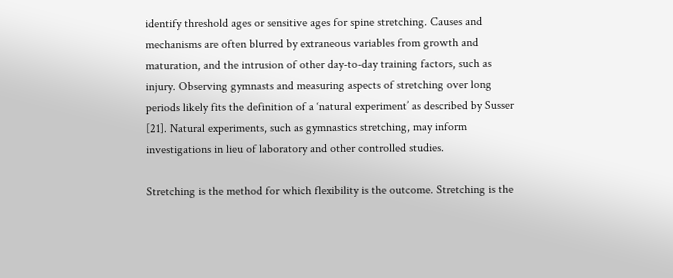identify threshold ages or sensitive ages for spine stretching. Causes and mechanisms are often blurred by extraneous variables from growth and maturation, and the intrusion of other day-to-day training factors, such as injury. Observing gymnasts and measuring aspects of stretching over long periods likely fits the definition of a ‘natural experiment’ as described by Susser [21]. Natural experiments, such as gymnastics stretching, may inform investigations in lieu of laboratory and other controlled studies.

Stretching is the method for which flexibility is the outcome. Stretching is the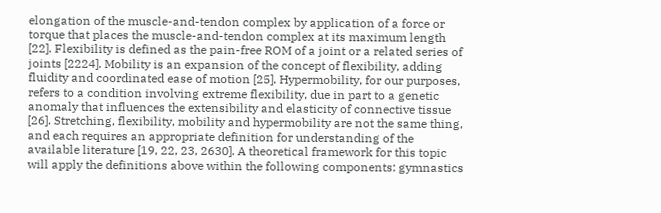elongation of the muscle-and-tendon complex by application of a force or torque that places the muscle-and-tendon complex at its maximum length [22]. Flexibility is defined as the pain-free ROM of a joint or a related series of joints [2224]. Mobility is an expansion of the concept of flexibility, adding fluidity and coordinated ease of motion [25]. Hypermobility, for our purposes, refers to a condition involving extreme flexibility, due in part to a genetic anomaly that influences the extensibility and elasticity of connective tissue [26]. Stretching, flexibility, mobility and hypermobility are not the same thing, and each requires an appropriate definition for understanding of the available literature [19, 22, 23, 2630]. A theoretical framework for this topic will apply the definitions above within the following components: gymnastics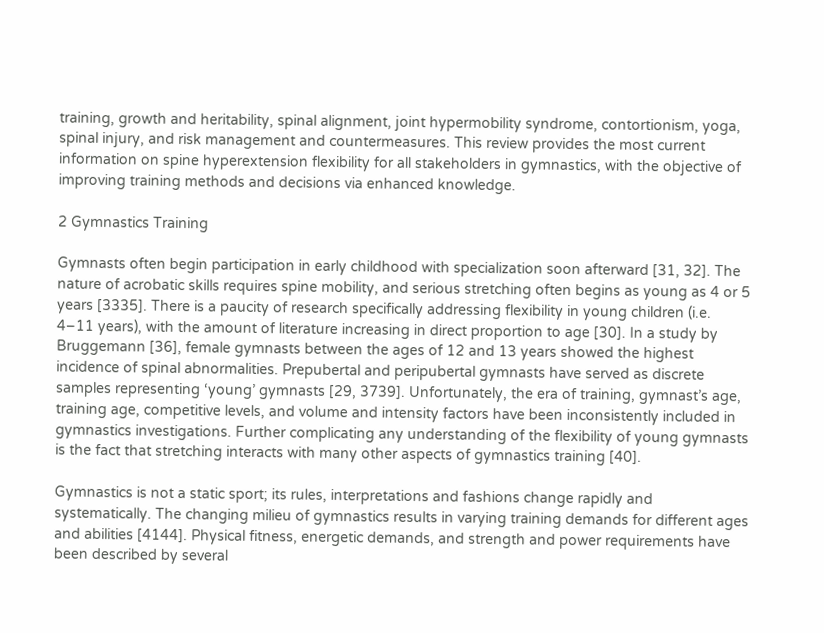training, growth and heritability, spinal alignment, joint hypermobility syndrome, contortionism, yoga, spinal injury, and risk management and countermeasures. This review provides the most current information on spine hyperextension flexibility for all stakeholders in gymnastics, with the objective of improving training methods and decisions via enhanced knowledge.

2 Gymnastics Training

Gymnasts often begin participation in early childhood with specialization soon afterward [31, 32]. The nature of acrobatic skills requires spine mobility, and serious stretching often begins as young as 4 or 5 years [3335]. There is a paucity of research specifically addressing flexibility in young children (i.e. 4–11 years), with the amount of literature increasing in direct proportion to age [30]. In a study by Bruggemann [36], female gymnasts between the ages of 12 and 13 years showed the highest incidence of spinal abnormalities. Prepubertal and peripubertal gymnasts have served as discrete samples representing ‘young’ gymnasts [29, 3739]. Unfortunately, the era of training, gymnast’s age, training age, competitive levels, and volume and intensity factors have been inconsistently included in gymnastics investigations. Further complicating any understanding of the flexibility of young gymnasts is the fact that stretching interacts with many other aspects of gymnastics training [40].

Gymnastics is not a static sport; its rules, interpretations and fashions change rapidly and systematically. The changing milieu of gymnastics results in varying training demands for different ages and abilities [4144]. Physical fitness, energetic demands, and strength and power requirements have been described by several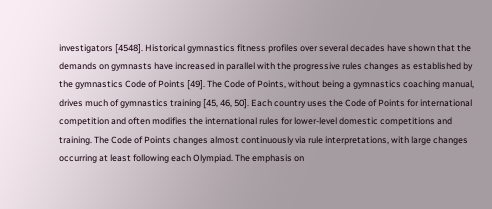investigators [4548]. Historical gymnastics fitness profiles over several decades have shown that the demands on gymnasts have increased in parallel with the progressive rules changes as established by the gymnastics Code of Points [49]. The Code of Points, without being a gymnastics coaching manual, drives much of gymnastics training [45, 46, 50]. Each country uses the Code of Points for international competition and often modifies the international rules for lower-level domestic competitions and training. The Code of Points changes almost continuously via rule interpretations, with large changes occurring at least following each Olympiad. The emphasis on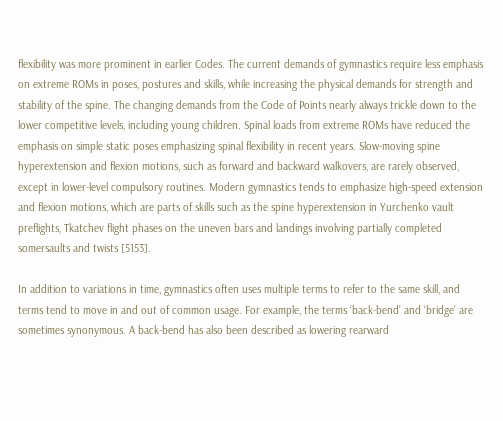flexibility was more prominent in earlier Codes. The current demands of gymnastics require less emphasis on extreme ROMs in poses, postures and skills, while increasing the physical demands for strength and stability of the spine. The changing demands from the Code of Points nearly always trickle down to the lower competitive levels, including young children. Spinal loads from extreme ROMs have reduced the emphasis on simple static poses emphasizing spinal flexibility in recent years. Slow-moving spine hyperextension and flexion motions, such as forward and backward walkovers, are rarely observed, except in lower-level compulsory routines. Modern gymnastics tends to emphasize high-speed extension and flexion motions, which are parts of skills such as the spine hyperextension in Yurchenko vault preflights, Tkatchev flight phases on the uneven bars and landings involving partially completed somersaults and twists [5153].

In addition to variations in time, gymnastics often uses multiple terms to refer to the same skill, and terms tend to move in and out of common usage. For example, the terms ‘back-bend’ and ‘bridge’ are sometimes synonymous. A back-bend has also been described as lowering rearward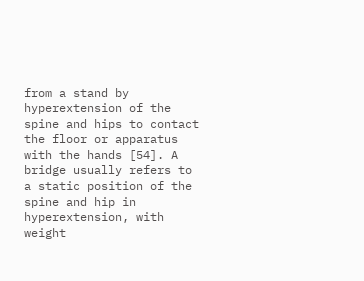from a stand by hyperextension of the spine and hips to contact the floor or apparatus with the hands [54]. A bridge usually refers to a static position of the spine and hip in hyperextension, with weight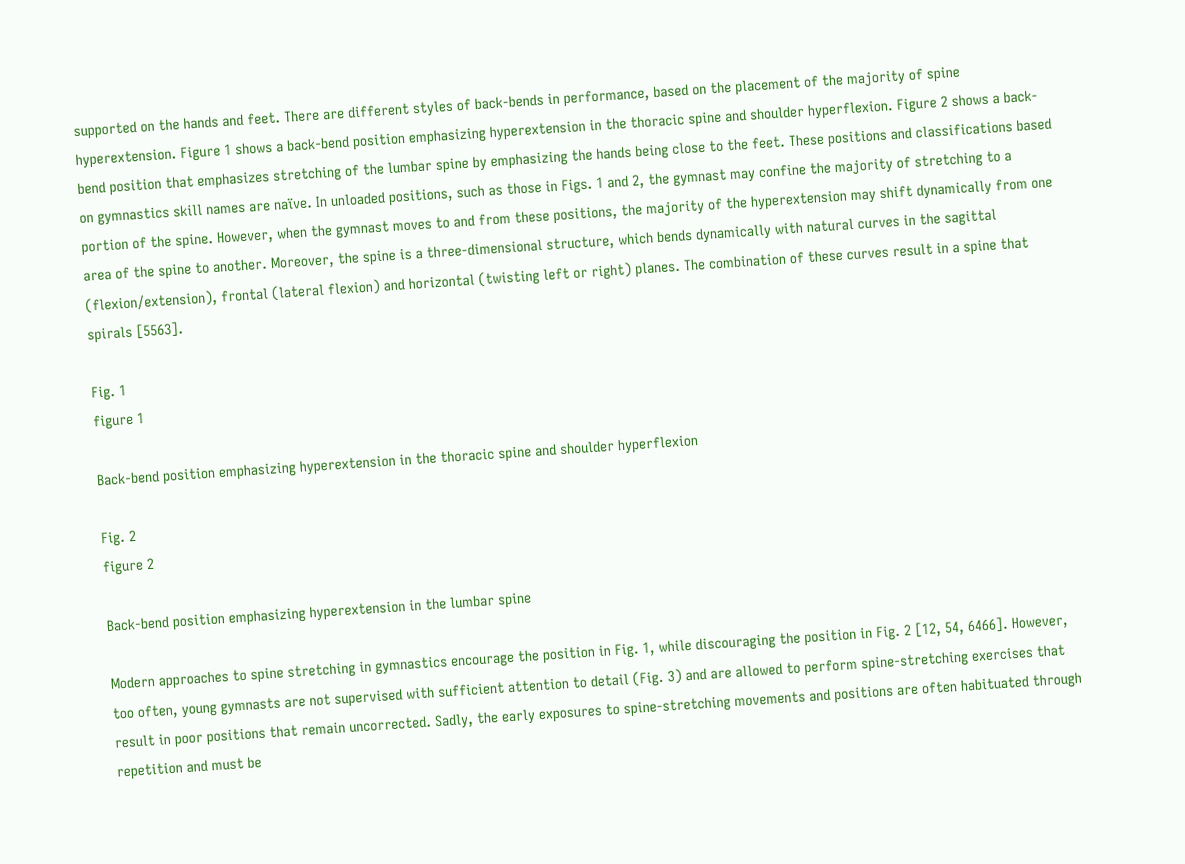supported on the hands and feet. There are different styles of back-bends in performance, based on the placement of the majority of spine hyperextension. Figure 1 shows a back-bend position emphasizing hyperextension in the thoracic spine and shoulder hyperflexion. Figure 2 shows a back-bend position that emphasizes stretching of the lumbar spine by emphasizing the hands being close to the feet. These positions and classifications based on gymnastics skill names are naïve. In unloaded positions, such as those in Figs. 1 and 2, the gymnast may confine the majority of stretching to a portion of the spine. However, when the gymnast moves to and from these positions, the majority of the hyperextension may shift dynamically from one area of the spine to another. Moreover, the spine is a three-dimensional structure, which bends dynamically with natural curves in the sagittal (flexion/extension), frontal (lateral flexion) and horizontal (twisting left or right) planes. The combination of these curves result in a spine that spirals [5563].

Fig. 1
figure 1

Back-bend position emphasizing hyperextension in the thoracic spine and shoulder hyperflexion

Fig. 2
figure 2

Back-bend position emphasizing hyperextension in the lumbar spine

Modern approaches to spine stretching in gymnastics encourage the position in Fig. 1, while discouraging the position in Fig. 2 [12, 54, 6466]. However, too often, young gymnasts are not supervised with sufficient attention to detail (Fig. 3) and are allowed to perform spine-stretching exercises that result in poor positions that remain uncorrected. Sadly, the early exposures to spine-stretching movements and positions are often habituated through repetition and must be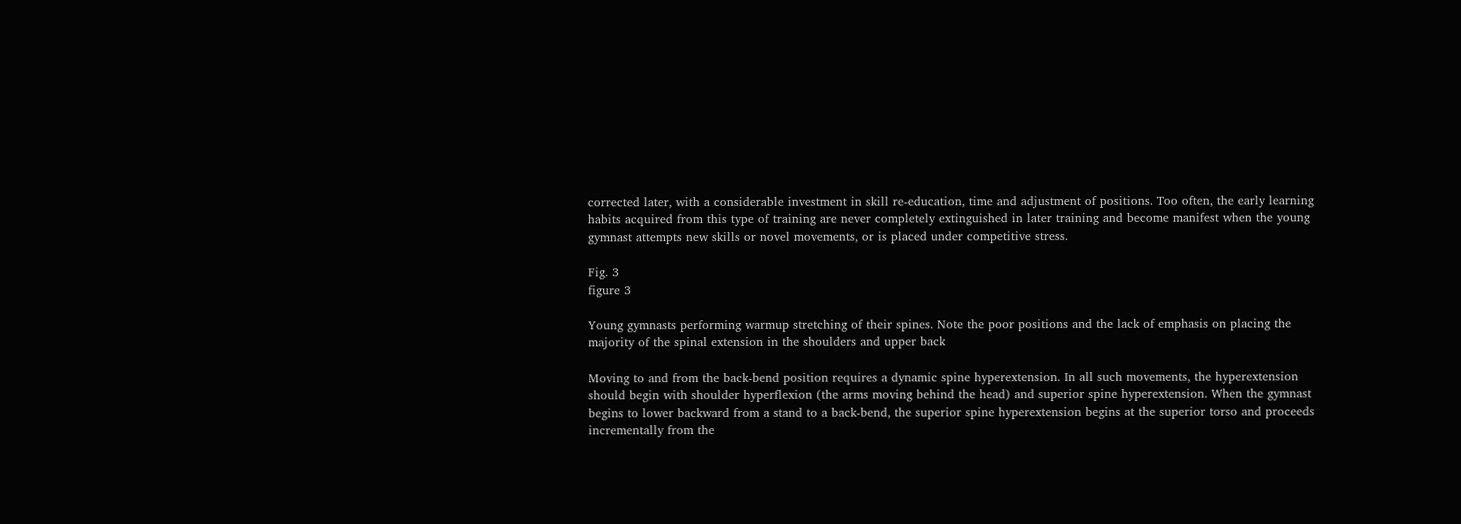corrected later, with a considerable investment in skill re-education, time and adjustment of positions. Too often, the early learning habits acquired from this type of training are never completely extinguished in later training and become manifest when the young gymnast attempts new skills or novel movements, or is placed under competitive stress.

Fig. 3
figure 3

Young gymnasts performing warmup stretching of their spines. Note the poor positions and the lack of emphasis on placing the majority of the spinal extension in the shoulders and upper back

Moving to and from the back-bend position requires a dynamic spine hyperextension. In all such movements, the hyperextension should begin with shoulder hyperflexion (the arms moving behind the head) and superior spine hyperextension. When the gymnast begins to lower backward from a stand to a back-bend, the superior spine hyperextension begins at the superior torso and proceeds incrementally from the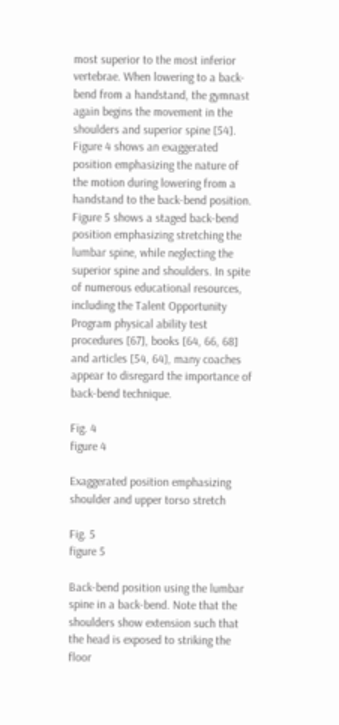most superior to the most inferior vertebrae. When lowering to a back-bend from a handstand, the gymnast again begins the movement in the shoulders and superior spine [54]. Figure 4 shows an exaggerated position emphasizing the nature of the motion during lowering from a handstand to the back-bend position. Figure 5 shows a staged back-bend position emphasizing stretching the lumbar spine, while neglecting the superior spine and shoulders. In spite of numerous educational resources, including the Talent Opportunity Program physical ability test procedures [67], books [64, 66, 68] and articles [54, 64], many coaches appear to disregard the importance of back-bend technique.

Fig. 4
figure 4

Exaggerated position emphasizing shoulder and upper torso stretch

Fig. 5
figure 5

Back-bend position using the lumbar spine in a back-bend. Note that the shoulders show extension such that the head is exposed to striking the floor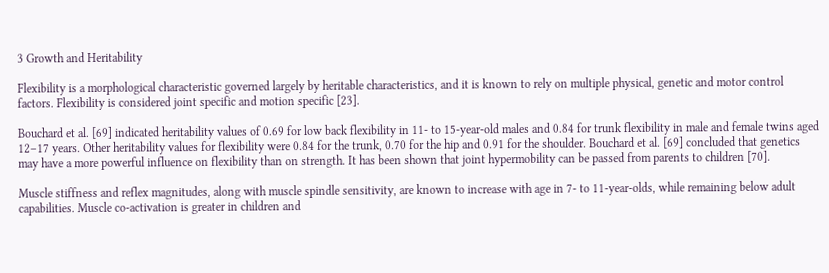3 Growth and Heritability

Flexibility is a morphological characteristic governed largely by heritable characteristics, and it is known to rely on multiple physical, genetic and motor control factors. Flexibility is considered joint specific and motion specific [23].

Bouchard et al. [69] indicated heritability values of 0.69 for low back flexibility in 11- to 15-year-old males and 0.84 for trunk flexibility in male and female twins aged 12–17 years. Other heritability values for flexibility were 0.84 for the trunk, 0.70 for the hip and 0.91 for the shoulder. Bouchard et al. [69] concluded that genetics may have a more powerful influence on flexibility than on strength. It has been shown that joint hypermobility can be passed from parents to children [70].

Muscle stiffness and reflex magnitudes, along with muscle spindle sensitivity, are known to increase with age in 7- to 11-year-olds, while remaining below adult capabilities. Muscle co-activation is greater in children and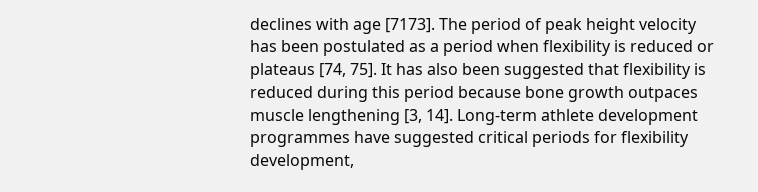declines with age [7173]. The period of peak height velocity has been postulated as a period when flexibility is reduced or plateaus [74, 75]. It has also been suggested that flexibility is reduced during this period because bone growth outpaces muscle lengthening [3, 14]. Long-term athlete development programmes have suggested critical periods for flexibility development,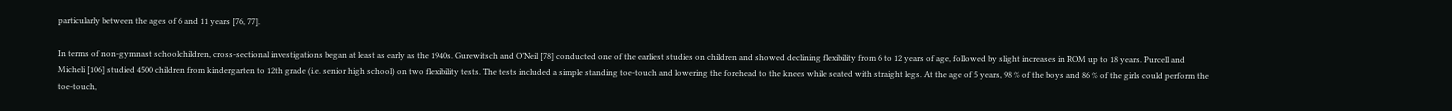particularly between the ages of 6 and 11 years [76, 77].

In terms of non-gymnast schoolchildren, cross-sectional investigations began at least as early as the 1940s. Gurewitsch and O’Neil [78] conducted one of the earliest studies on children and showed declining flexibility from 6 to 12 years of age, followed by slight increases in ROM up to 18 years. Purcell and Micheli [106] studied 4500 children from kindergarten to 12th grade (i.e. senior high school) on two flexibility tests. The tests included a simple standing toe-touch and lowering the forehead to the knees while seated with straight legs. At the age of 5 years, 98 % of the boys and 86 % of the girls could perform the toe-touch,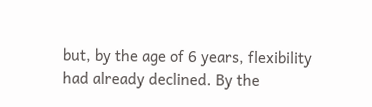but, by the age of 6 years, flexibility had already declined. By the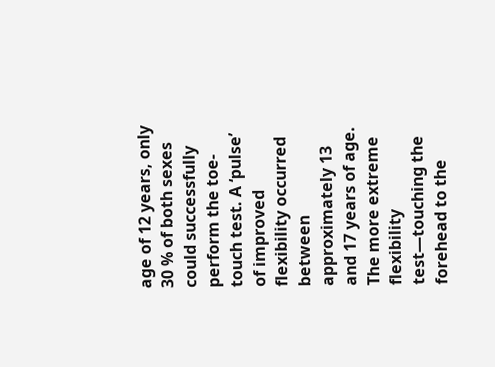age of 12 years, only 30 % of both sexes could successfully perform the toe-touch test. A ‘pulse’ of improved flexibility occurred between approximately 13 and 17 years of age. The more extreme flexibility test—touching the forehead to the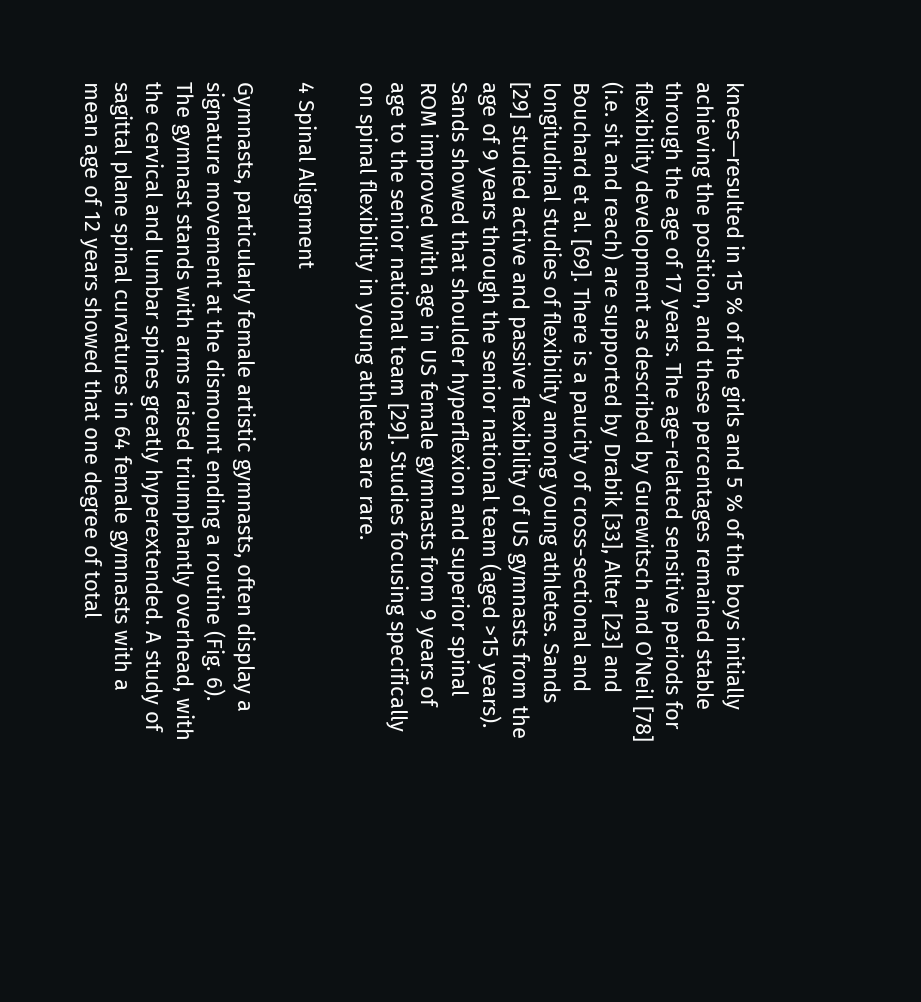knees—resulted in 15 % of the girls and 5 % of the boys initially achieving the position, and these percentages remained stable through the age of 17 years. The age-related sensitive periods for flexibility development as described by Gurewitsch and O’Neil [78] (i.e. sit and reach) are supported by Drabik [33], Alter [23] and Bouchard et al. [69]. There is a paucity of cross-sectional and longitudinal studies of flexibility among young athletes. Sands [29] studied active and passive flexibility of US gymnasts from the age of 9 years through the senior national team (aged >15 years). Sands showed that shoulder hyperflexion and superior spinal ROM improved with age in US female gymnasts from 9 years of age to the senior national team [29]. Studies focusing specifically on spinal flexibility in young athletes are rare.

4 Spinal Alignment

Gymnasts, particularly female artistic gymnasts, often display a signature movement at the dismount ending a routine (Fig. 6). The gymnast stands with arms raised triumphantly overhead, with the cervical and lumbar spines greatly hyperextended. A study of sagittal plane spinal curvatures in 64 female gymnasts with a mean age of 12 years showed that one degree of total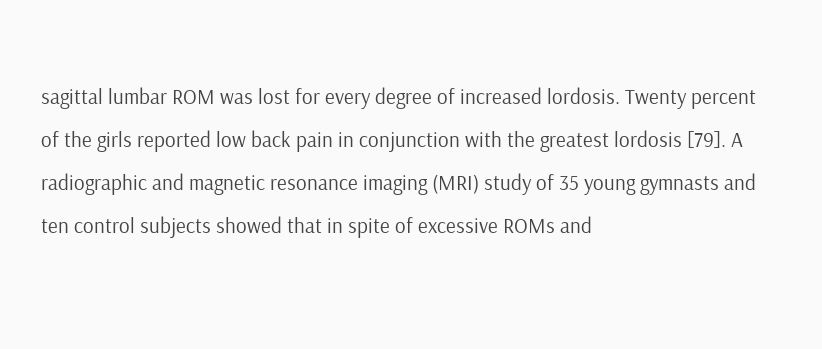sagittal lumbar ROM was lost for every degree of increased lordosis. Twenty percent of the girls reported low back pain in conjunction with the greatest lordosis [79]. A radiographic and magnetic resonance imaging (MRI) study of 35 young gymnasts and ten control subjects showed that in spite of excessive ROMs and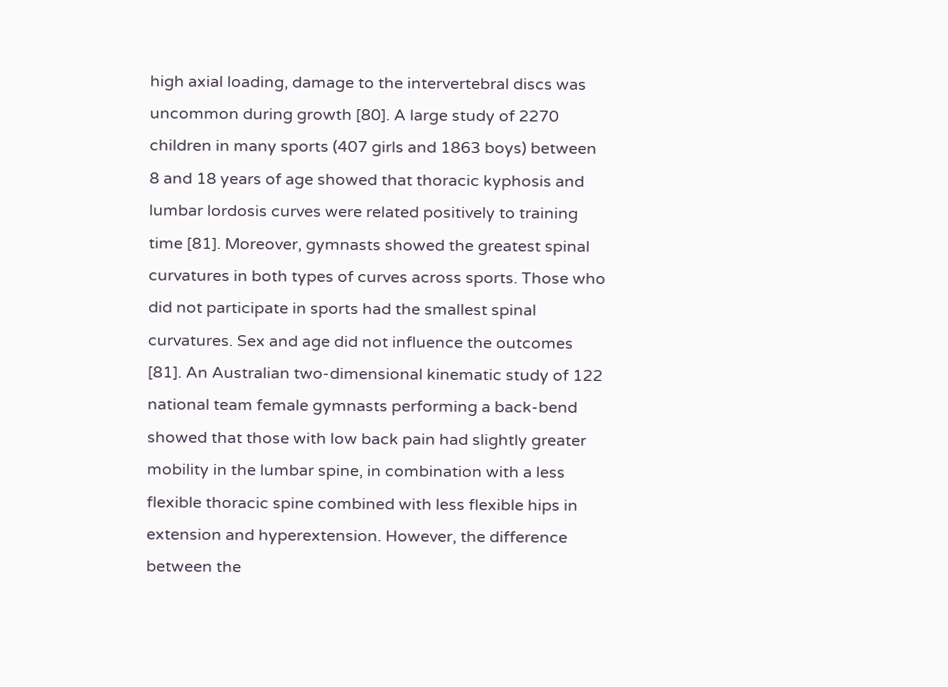high axial loading, damage to the intervertebral discs was uncommon during growth [80]. A large study of 2270 children in many sports (407 girls and 1863 boys) between 8 and 18 years of age showed that thoracic kyphosis and lumbar lordosis curves were related positively to training time [81]. Moreover, gymnasts showed the greatest spinal curvatures in both types of curves across sports. Those who did not participate in sports had the smallest spinal curvatures. Sex and age did not influence the outcomes [81]. An Australian two-dimensional kinematic study of 122 national team female gymnasts performing a back-bend showed that those with low back pain had slightly greater mobility in the lumbar spine, in combination with a less flexible thoracic spine combined with less flexible hips in extension and hyperextension. However, the difference between the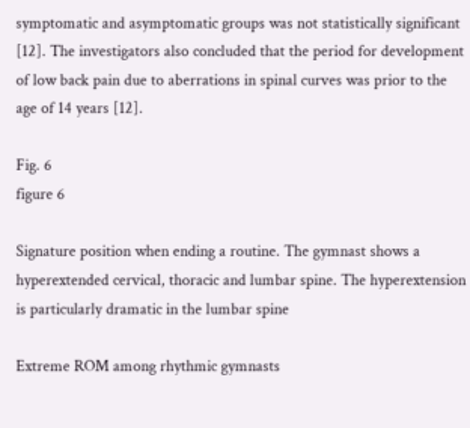symptomatic and asymptomatic groups was not statistically significant [12]. The investigators also concluded that the period for development of low back pain due to aberrations in spinal curves was prior to the age of 14 years [12].

Fig. 6
figure 6

Signature position when ending a routine. The gymnast shows a hyperextended cervical, thoracic and lumbar spine. The hyperextension is particularly dramatic in the lumbar spine

Extreme ROM among rhythmic gymnasts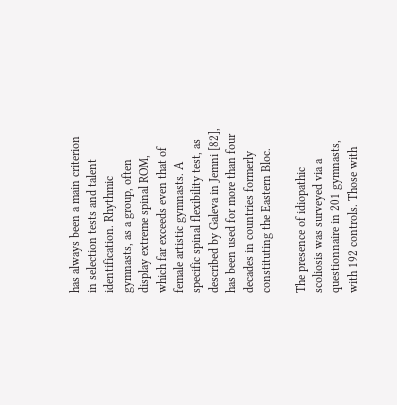has always been a main criterion in selection tests and talent identification. Rhythmic gymnasts, as a group, often display extreme spinal ROM, which far exceeds even that of female artistic gymnasts. A specific spinal flexibility test, as described by Galeva in Jemni [82], has been used for more than four decades in countries formerly constituting the Eastern Bloc.

The presence of idiopathic scoliosis was surveyed via a questionnaire in 201 gymnasts, with 192 controls. Those with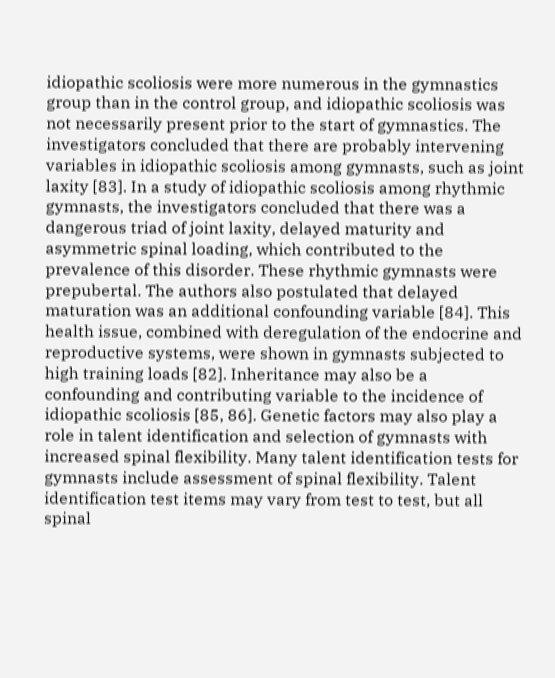idiopathic scoliosis were more numerous in the gymnastics group than in the control group, and idiopathic scoliosis was not necessarily present prior to the start of gymnastics. The investigators concluded that there are probably intervening variables in idiopathic scoliosis among gymnasts, such as joint laxity [83]. In a study of idiopathic scoliosis among rhythmic gymnasts, the investigators concluded that there was a dangerous triad of joint laxity, delayed maturity and asymmetric spinal loading, which contributed to the prevalence of this disorder. These rhythmic gymnasts were prepubertal. The authors also postulated that delayed maturation was an additional confounding variable [84]. This health issue, combined with deregulation of the endocrine and reproductive systems, were shown in gymnasts subjected to high training loads [82]. Inheritance may also be a confounding and contributing variable to the incidence of idiopathic scoliosis [85, 86]. Genetic factors may also play a role in talent identification and selection of gymnasts with increased spinal flexibility. Many talent identification tests for gymnasts include assessment of spinal flexibility. Talent identification test items may vary from test to test, but all spinal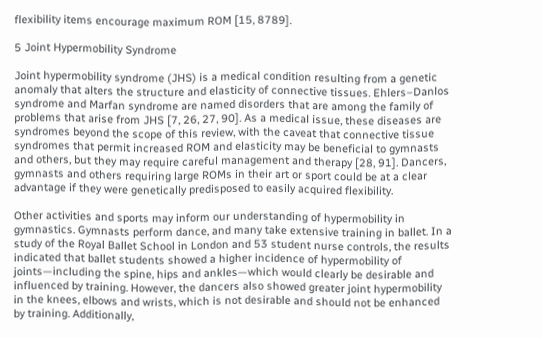flexibility items encourage maximum ROM [15, 8789].

5 Joint Hypermobility Syndrome

Joint hypermobility syndrome (JHS) is a medical condition resulting from a genetic anomaly that alters the structure and elasticity of connective tissues. Ehlers–Danlos syndrome and Marfan syndrome are named disorders that are among the family of problems that arise from JHS [7, 26, 27, 90]. As a medical issue, these diseases are syndromes beyond the scope of this review, with the caveat that connective tissue syndromes that permit increased ROM and elasticity may be beneficial to gymnasts and others, but they may require careful management and therapy [28, 91]. Dancers, gymnasts and others requiring large ROMs in their art or sport could be at a clear advantage if they were genetically predisposed to easily acquired flexibility.

Other activities and sports may inform our understanding of hypermobility in gymnastics. Gymnasts perform dance, and many take extensive training in ballet. In a study of the Royal Ballet School in London and 53 student nurse controls, the results indicated that ballet students showed a higher incidence of hypermobility of joints—including the spine, hips and ankles—which would clearly be desirable and influenced by training. However, the dancers also showed greater joint hypermobility in the knees, elbows and wrists, which is not desirable and should not be enhanced by training. Additionally,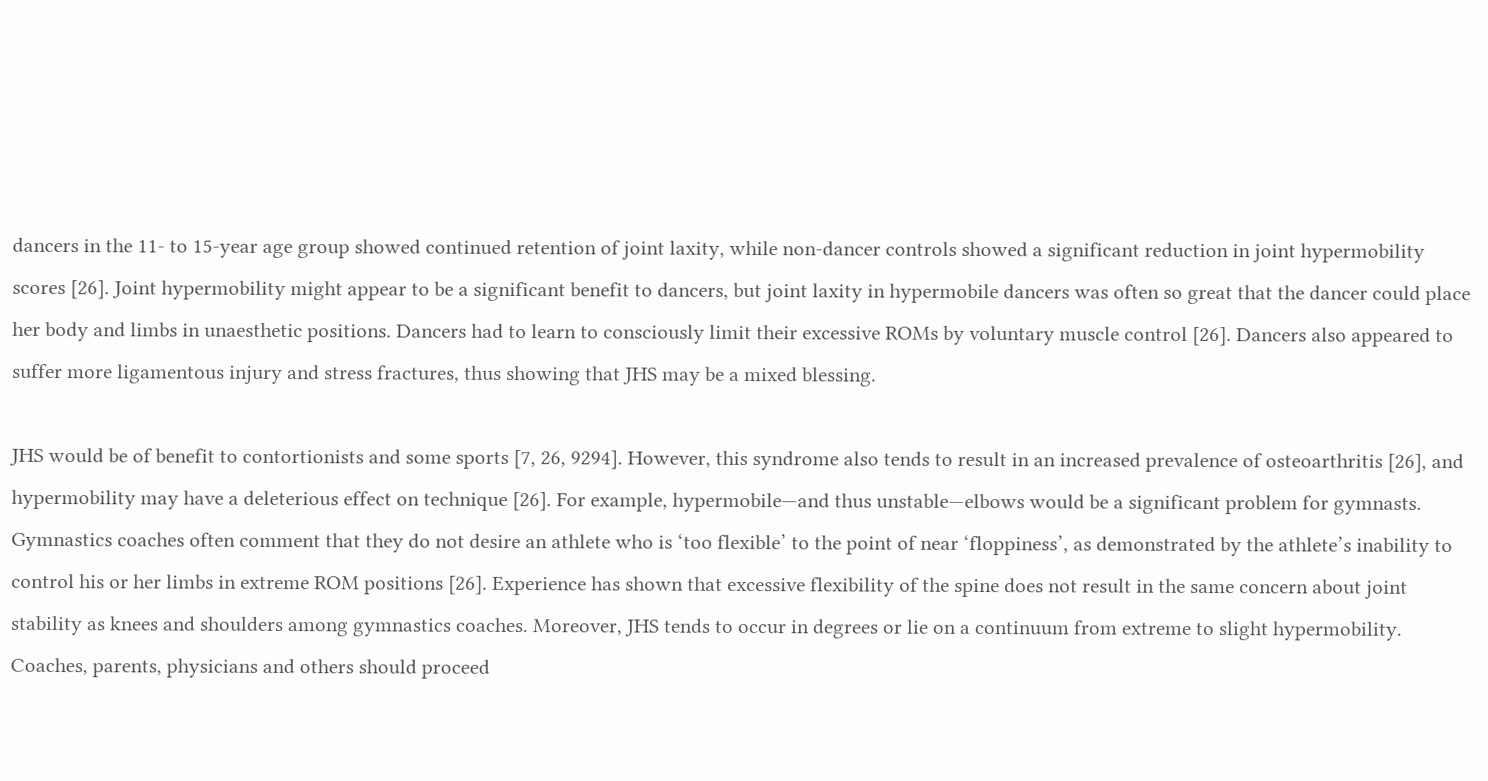dancers in the 11- to 15-year age group showed continued retention of joint laxity, while non-dancer controls showed a significant reduction in joint hypermobility scores [26]. Joint hypermobility might appear to be a significant benefit to dancers, but joint laxity in hypermobile dancers was often so great that the dancer could place her body and limbs in unaesthetic positions. Dancers had to learn to consciously limit their excessive ROMs by voluntary muscle control [26]. Dancers also appeared to suffer more ligamentous injury and stress fractures, thus showing that JHS may be a mixed blessing.

JHS would be of benefit to contortionists and some sports [7, 26, 9294]. However, this syndrome also tends to result in an increased prevalence of osteoarthritis [26], and hypermobility may have a deleterious effect on technique [26]. For example, hypermobile—and thus unstable—elbows would be a significant problem for gymnasts. Gymnastics coaches often comment that they do not desire an athlete who is ‘too flexible’ to the point of near ‘floppiness’, as demonstrated by the athlete’s inability to control his or her limbs in extreme ROM positions [26]. Experience has shown that excessive flexibility of the spine does not result in the same concern about joint stability as knees and shoulders among gymnastics coaches. Moreover, JHS tends to occur in degrees or lie on a continuum from extreme to slight hypermobility. Coaches, parents, physicians and others should proceed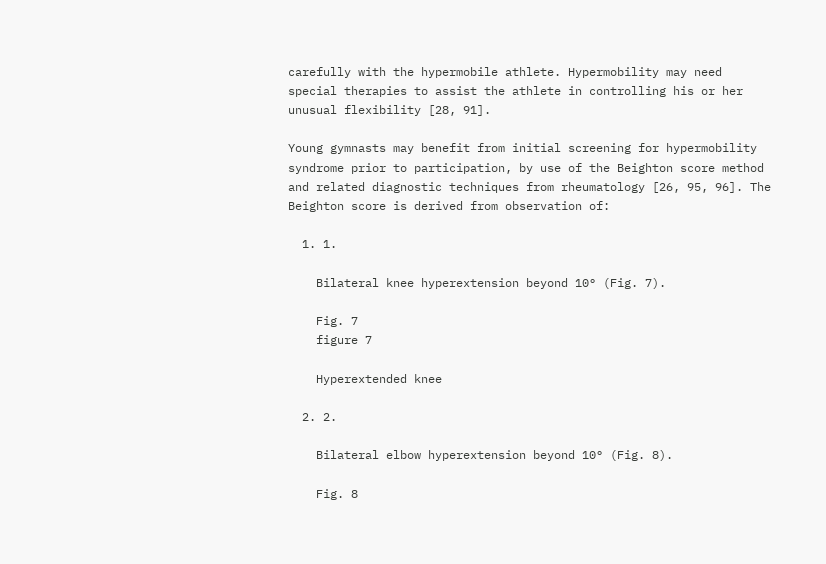carefully with the hypermobile athlete. Hypermobility may need special therapies to assist the athlete in controlling his or her unusual flexibility [28, 91].

Young gymnasts may benefit from initial screening for hypermobility syndrome prior to participation, by use of the Beighton score method and related diagnostic techniques from rheumatology [26, 95, 96]. The Beighton score is derived from observation of:

  1. 1.

    Bilateral knee hyperextension beyond 10° (Fig. 7).

    Fig. 7
    figure 7

    Hyperextended knee

  2. 2.

    Bilateral elbow hyperextension beyond 10° (Fig. 8).

    Fig. 8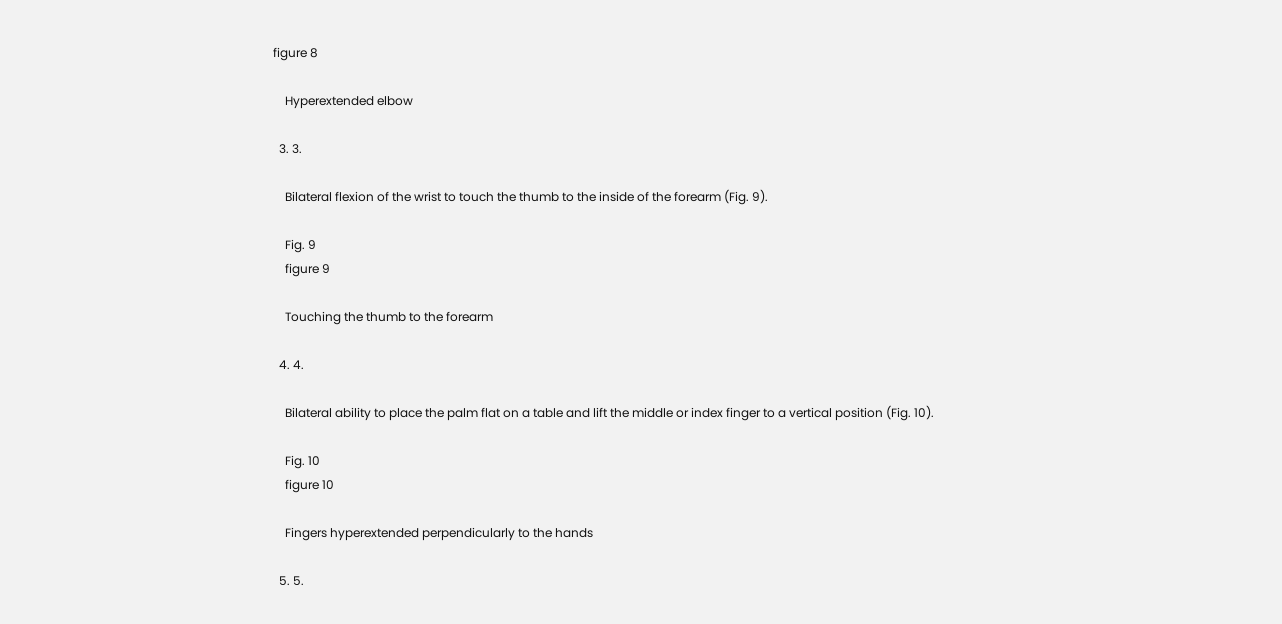figure 8

    Hyperextended elbow

  3. 3.

    Bilateral flexion of the wrist to touch the thumb to the inside of the forearm (Fig. 9).

    Fig. 9
    figure 9

    Touching the thumb to the forearm

  4. 4.

    Bilateral ability to place the palm flat on a table and lift the middle or index finger to a vertical position (Fig. 10).

    Fig. 10
    figure 10

    Fingers hyperextended perpendicularly to the hands

  5. 5.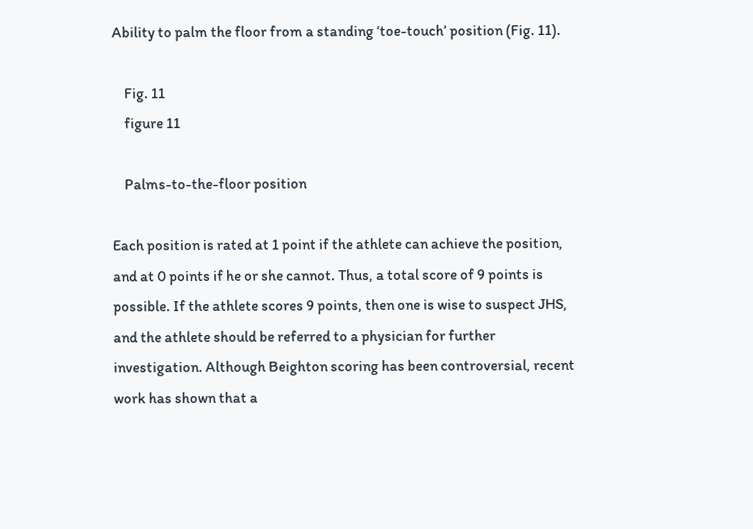Ability to palm the floor from a standing ‘toe-touch’ position (Fig. 11).

    Fig. 11
    figure 11

    Palms-to-the-floor position

Each position is rated at 1 point if the athlete can achieve the position, and at 0 points if he or she cannot. Thus, a total score of 9 points is possible. If the athlete scores 9 points, then one is wise to suspect JHS, and the athlete should be referred to a physician for further investigation. Although Beighton scoring has been controversial, recent work has shown that a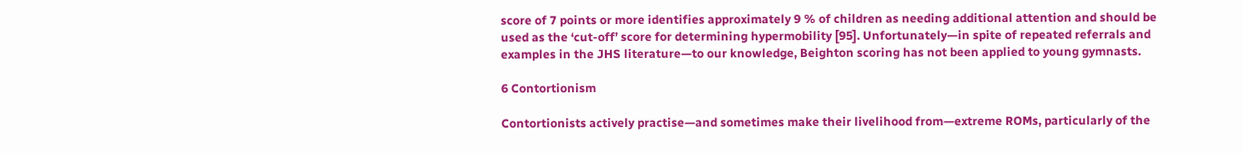score of 7 points or more identifies approximately 9 % of children as needing additional attention and should be used as the ‘cut-off’ score for determining hypermobility [95]. Unfortunately—in spite of repeated referrals and examples in the JHS literature—to our knowledge, Beighton scoring has not been applied to young gymnasts.

6 Contortionism

Contortionists actively practise—and sometimes make their livelihood from—extreme ROMs, particularly of the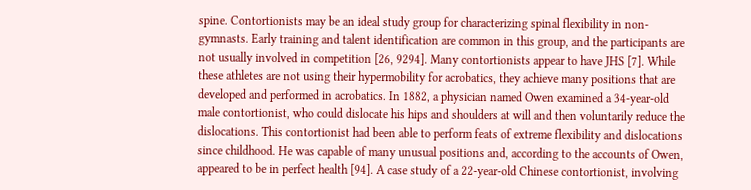spine. Contortionists may be an ideal study group for characterizing spinal flexibility in non-gymnasts. Early training and talent identification are common in this group, and the participants are not usually involved in competition [26, 9294]. Many contortionists appear to have JHS [7]. While these athletes are not using their hypermobility for acrobatics, they achieve many positions that are developed and performed in acrobatics. In 1882, a physician named Owen examined a 34-year-old male contortionist, who could dislocate his hips and shoulders at will and then voluntarily reduce the dislocations. This contortionist had been able to perform feats of extreme flexibility and dislocations since childhood. He was capable of many unusual positions and, according to the accounts of Owen, appeared to be in perfect health [94]. A case study of a 22-year-old Chinese contortionist, involving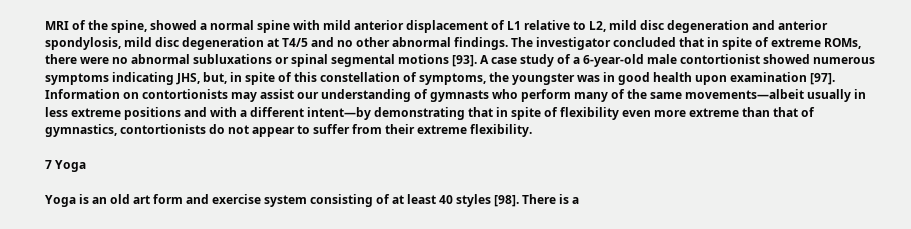MRI of the spine, showed a normal spine with mild anterior displacement of L1 relative to L2, mild disc degeneration and anterior spondylosis, mild disc degeneration at T4/5 and no other abnormal findings. The investigator concluded that in spite of extreme ROMs, there were no abnormal subluxations or spinal segmental motions [93]. A case study of a 6-year-old male contortionist showed numerous symptoms indicating JHS, but, in spite of this constellation of symptoms, the youngster was in good health upon examination [97]. Information on contortionists may assist our understanding of gymnasts who perform many of the same movements—albeit usually in less extreme positions and with a different intent—by demonstrating that in spite of flexibility even more extreme than that of gymnastics, contortionists do not appear to suffer from their extreme flexibility.

7 Yoga

Yoga is an old art form and exercise system consisting of at least 40 styles [98]. There is a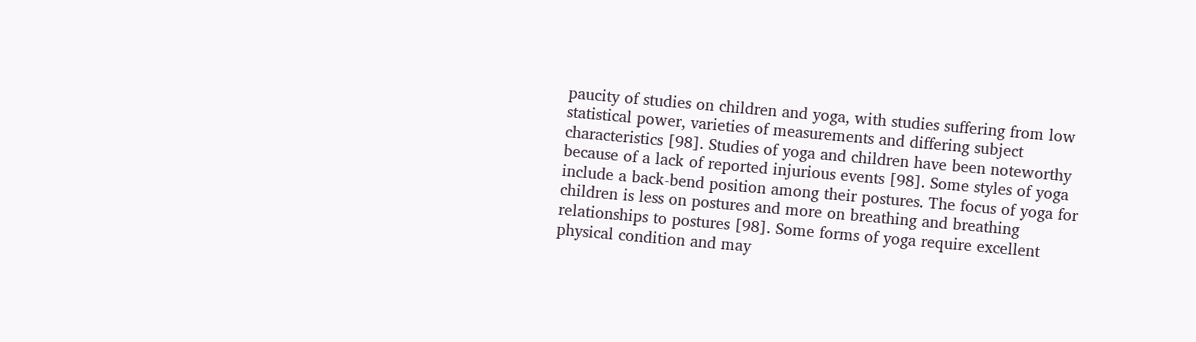paucity of studies on children and yoga, with studies suffering from low statistical power, varieties of measurements and differing subject characteristics [98]. Studies of yoga and children have been noteworthy because of a lack of reported injurious events [98]. Some styles of yoga include a back-bend position among their postures. The focus of yoga for children is less on postures and more on breathing and breathing relationships to postures [98]. Some forms of yoga require excellent physical condition and may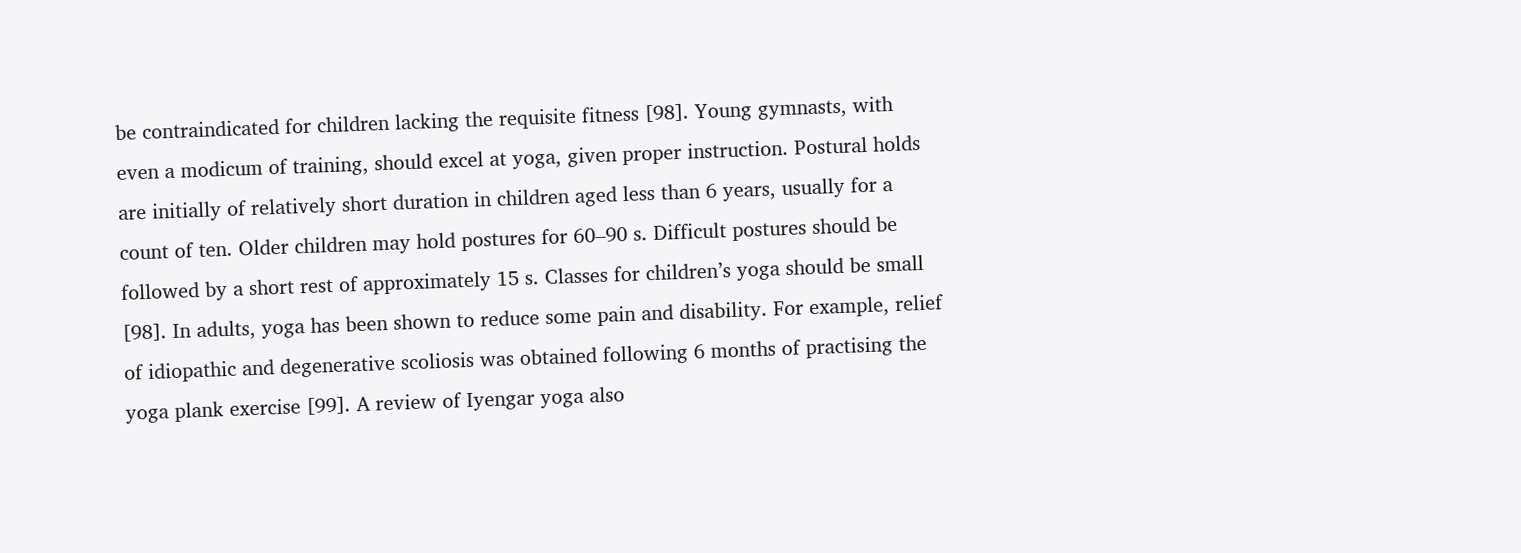be contraindicated for children lacking the requisite fitness [98]. Young gymnasts, with even a modicum of training, should excel at yoga, given proper instruction. Postural holds are initially of relatively short duration in children aged less than 6 years, usually for a count of ten. Older children may hold postures for 60–90 s. Difficult postures should be followed by a short rest of approximately 15 s. Classes for children’s yoga should be small [98]. In adults, yoga has been shown to reduce some pain and disability. For example, relief of idiopathic and degenerative scoliosis was obtained following 6 months of practising the yoga plank exercise [99]. A review of Iyengar yoga also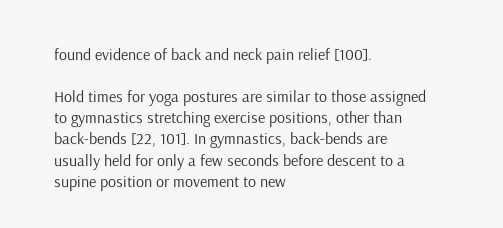found evidence of back and neck pain relief [100].

Hold times for yoga postures are similar to those assigned to gymnastics stretching exercise positions, other than back-bends [22, 101]. In gymnastics, back-bends are usually held for only a few seconds before descent to a supine position or movement to new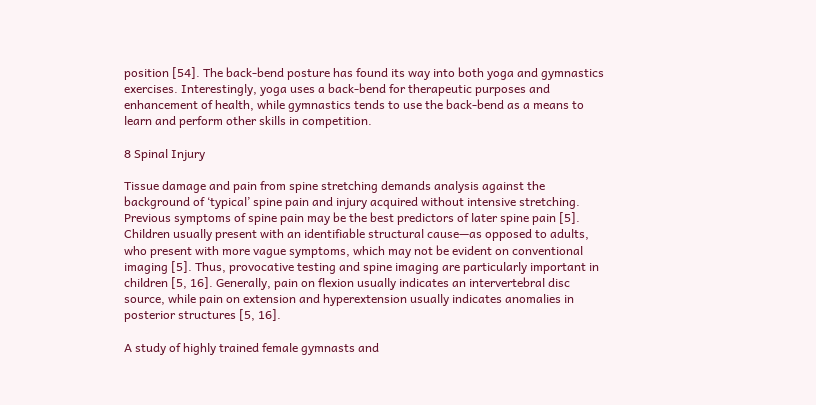position [54]. The back-bend posture has found its way into both yoga and gymnastics exercises. Interestingly, yoga uses a back-bend for therapeutic purposes and enhancement of health, while gymnastics tends to use the back-bend as a means to learn and perform other skills in competition.

8 Spinal Injury

Tissue damage and pain from spine stretching demands analysis against the background of ‘typical’ spine pain and injury acquired without intensive stretching. Previous symptoms of spine pain may be the best predictors of later spine pain [5]. Children usually present with an identifiable structural cause—as opposed to adults, who present with more vague symptoms, which may not be evident on conventional imaging [5]. Thus, provocative testing and spine imaging are particularly important in children [5, 16]. Generally, pain on flexion usually indicates an intervertebral disc source, while pain on extension and hyperextension usually indicates anomalies in posterior structures [5, 16].

A study of highly trained female gymnasts and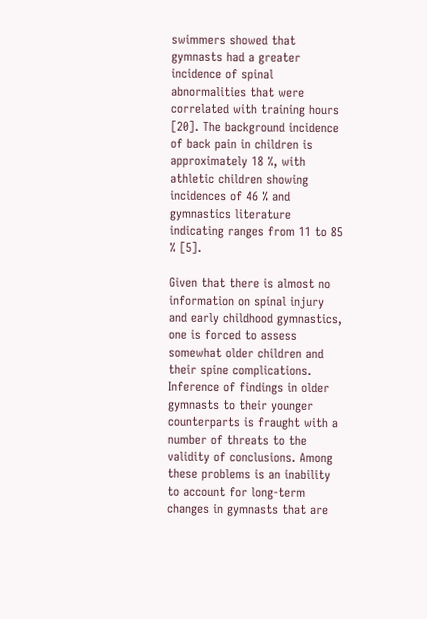swimmers showed that gymnasts had a greater incidence of spinal abnormalities that were correlated with training hours [20]. The background incidence of back pain in children is approximately 18 %, with athletic children showing incidences of 46 % and gymnastics literature indicating ranges from 11 to 85 % [5].

Given that there is almost no information on spinal injury and early childhood gymnastics, one is forced to assess somewhat older children and their spine complications. Inference of findings in older gymnasts to their younger counterparts is fraught with a number of threats to the validity of conclusions. Among these problems is an inability to account for long-term changes in gymnasts that are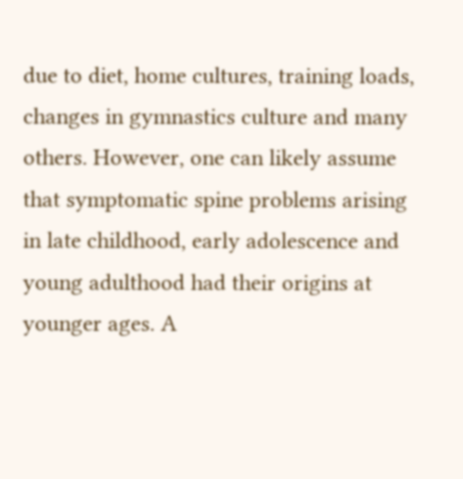due to diet, home cultures, training loads, changes in gymnastics culture and many others. However, one can likely assume that symptomatic spine problems arising in late childhood, early adolescence and young adulthood had their origins at younger ages. A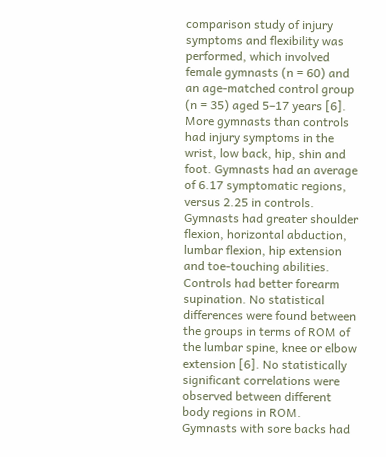comparison study of injury symptoms and flexibility was performed, which involved female gymnasts (n = 60) and an age-matched control group (n = 35) aged 5–17 years [6]. More gymnasts than controls had injury symptoms in the wrist, low back, hip, shin and foot. Gymnasts had an average of 6.17 symptomatic regions, versus 2.25 in controls. Gymnasts had greater shoulder flexion, horizontal abduction, lumbar flexion, hip extension and toe-touching abilities. Controls had better forearm supination. No statistical differences were found between the groups in terms of ROM of the lumbar spine, knee or elbow extension [6]. No statistically significant correlations were observed between different body regions in ROM. Gymnasts with sore backs had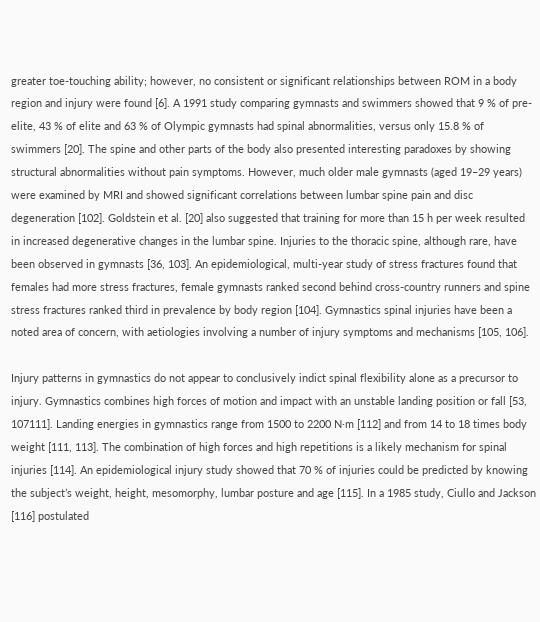greater toe-touching ability; however, no consistent or significant relationships between ROM in a body region and injury were found [6]. A 1991 study comparing gymnasts and swimmers showed that 9 % of pre-elite, 43 % of elite and 63 % of Olympic gymnasts had spinal abnormalities, versus only 15.8 % of swimmers [20]. The spine and other parts of the body also presented interesting paradoxes by showing structural abnormalities without pain symptoms. However, much older male gymnasts (aged 19–29 years) were examined by MRI and showed significant correlations between lumbar spine pain and disc degeneration [102]. Goldstein et al. [20] also suggested that training for more than 15 h per week resulted in increased degenerative changes in the lumbar spine. Injuries to the thoracic spine, although rare, have been observed in gymnasts [36, 103]. An epidemiological, multi-year study of stress fractures found that females had more stress fractures, female gymnasts ranked second behind cross-country runners and spine stress fractures ranked third in prevalence by body region [104]. Gymnastics spinal injuries have been a noted area of concern, with aetiologies involving a number of injury symptoms and mechanisms [105, 106].

Injury patterns in gymnastics do not appear to conclusively indict spinal flexibility alone as a precursor to injury. Gymnastics combines high forces of motion and impact with an unstable landing position or fall [53, 107111]. Landing energies in gymnastics range from 1500 to 2200 N∙m [112] and from 14 to 18 times body weight [111, 113]. The combination of high forces and high repetitions is a likely mechanism for spinal injuries [114]. An epidemiological injury study showed that 70 % of injuries could be predicted by knowing the subject’s weight, height, mesomorphy, lumbar posture and age [115]. In a 1985 study, Ciullo and Jackson [116] postulated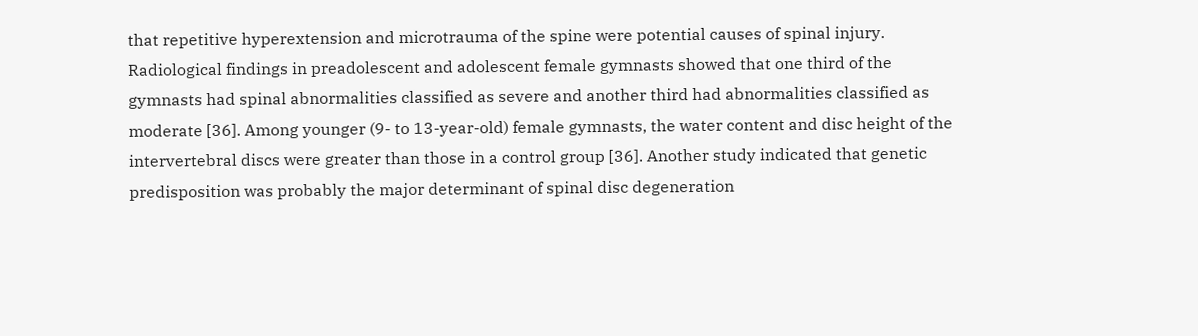that repetitive hyperextension and microtrauma of the spine were potential causes of spinal injury. Radiological findings in preadolescent and adolescent female gymnasts showed that one third of the gymnasts had spinal abnormalities classified as severe and another third had abnormalities classified as moderate [36]. Among younger (9- to 13-year-old) female gymnasts, the water content and disc height of the intervertebral discs were greater than those in a control group [36]. Another study indicated that genetic predisposition was probably the major determinant of spinal disc degeneration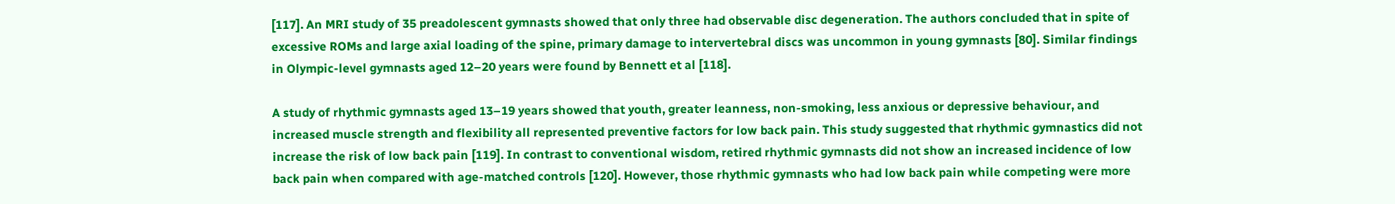[117]. An MRI study of 35 preadolescent gymnasts showed that only three had observable disc degeneration. The authors concluded that in spite of excessive ROMs and large axial loading of the spine, primary damage to intervertebral discs was uncommon in young gymnasts [80]. Similar findings in Olympic-level gymnasts aged 12–20 years were found by Bennett et al [118].

A study of rhythmic gymnasts aged 13–19 years showed that youth, greater leanness, non-smoking, less anxious or depressive behaviour, and increased muscle strength and flexibility all represented preventive factors for low back pain. This study suggested that rhythmic gymnastics did not increase the risk of low back pain [119]. In contrast to conventional wisdom, retired rhythmic gymnasts did not show an increased incidence of low back pain when compared with age-matched controls [120]. However, those rhythmic gymnasts who had low back pain while competing were more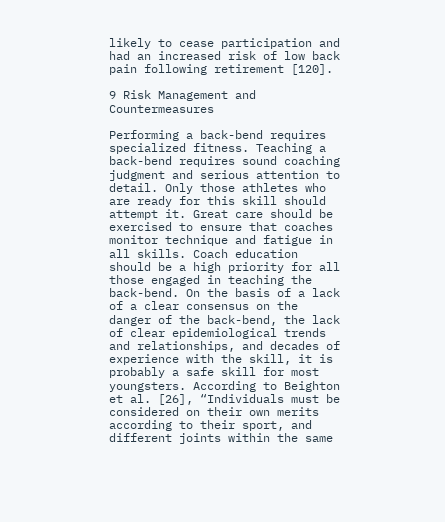likely to cease participation and had an increased risk of low back pain following retirement [120].

9 Risk Management and Countermeasures

Performing a back-bend requires specialized fitness. Teaching a back-bend requires sound coaching judgment and serious attention to detail. Only those athletes who are ready for this skill should attempt it. Great care should be exercised to ensure that coaches monitor technique and fatigue in all skills. Coach education should be a high priority for all those engaged in teaching the back-bend. On the basis of a lack of a clear consensus on the danger of the back-bend, the lack of clear epidemiological trends and relationships, and decades of experience with the skill, it is probably a safe skill for most youngsters. According to Beighton et al. [26], “Individuals must be considered on their own merits according to their sport, and different joints within the same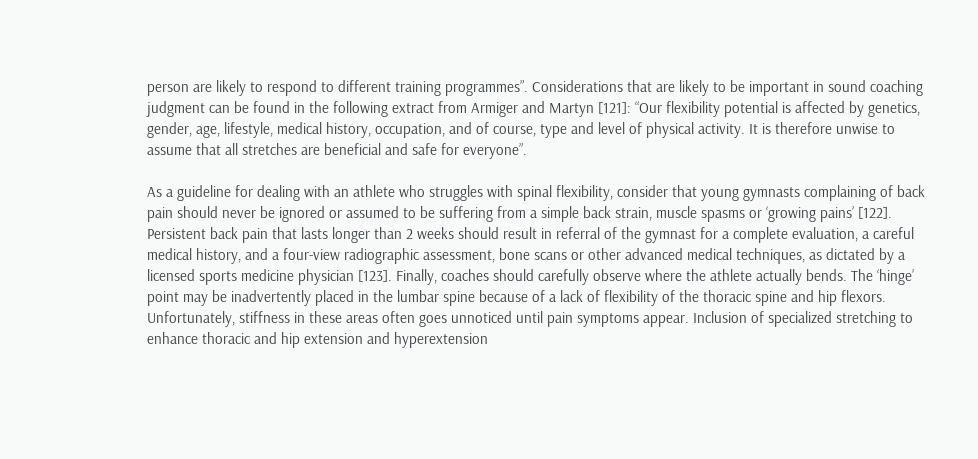person are likely to respond to different training programmes”. Considerations that are likely to be important in sound coaching judgment can be found in the following extract from Armiger and Martyn [121]: “Our flexibility potential is affected by genetics, gender, age, lifestyle, medical history, occupation, and of course, type and level of physical activity. It is therefore unwise to assume that all stretches are beneficial and safe for everyone”.

As a guideline for dealing with an athlete who struggles with spinal flexibility, consider that young gymnasts complaining of back pain should never be ignored or assumed to be suffering from a simple back strain, muscle spasms or ‘growing pains’ [122]. Persistent back pain that lasts longer than 2 weeks should result in referral of the gymnast for a complete evaluation, a careful medical history, and a four-view radiographic assessment, bone scans or other advanced medical techniques, as dictated by a licensed sports medicine physician [123]. Finally, coaches should carefully observe where the athlete actually bends. The ‘hinge’ point may be inadvertently placed in the lumbar spine because of a lack of flexibility of the thoracic spine and hip flexors. Unfortunately, stiffness in these areas often goes unnoticed until pain symptoms appear. Inclusion of specialized stretching to enhance thoracic and hip extension and hyperextension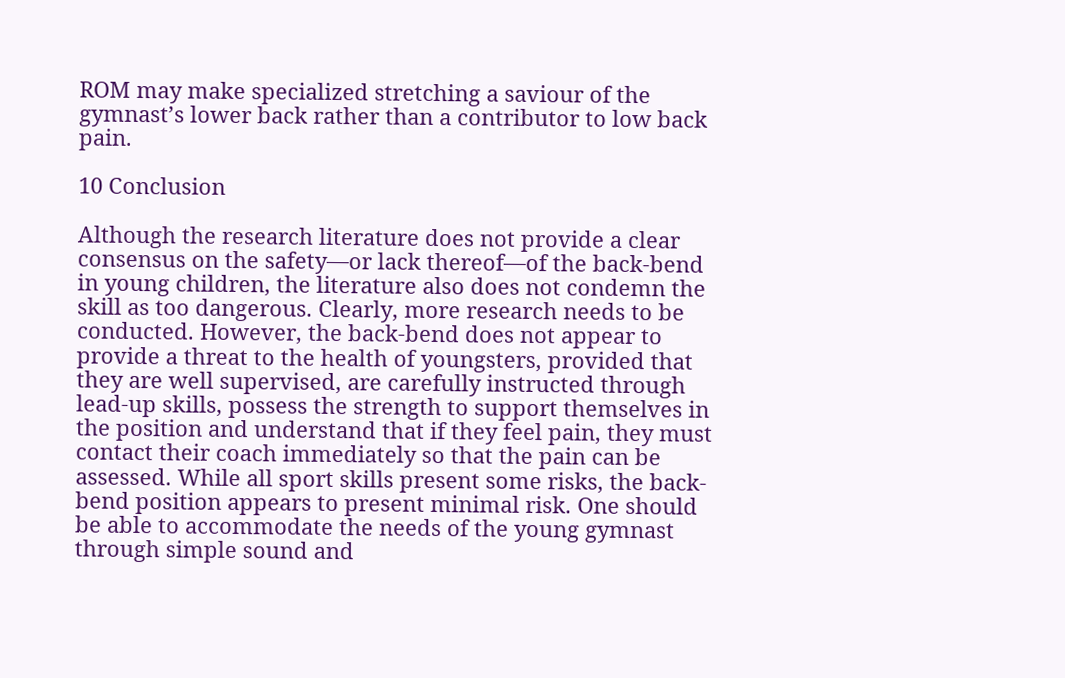ROM may make specialized stretching a saviour of the gymnast’s lower back rather than a contributor to low back pain.

10 Conclusion

Although the research literature does not provide a clear consensus on the safety—or lack thereof—of the back-bend in young children, the literature also does not condemn the skill as too dangerous. Clearly, more research needs to be conducted. However, the back-bend does not appear to provide a threat to the health of youngsters, provided that they are well supervised, are carefully instructed through lead-up skills, possess the strength to support themselves in the position and understand that if they feel pain, they must contact their coach immediately so that the pain can be assessed. While all sport skills present some risks, the back-bend position appears to present minimal risk. One should be able to accommodate the needs of the young gymnast through simple sound and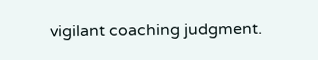vigilant coaching judgment.